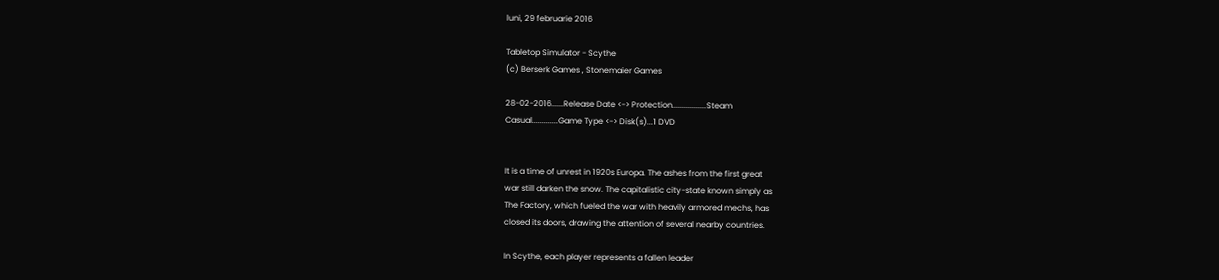luni, 29 februarie 2016

Tabletop Simulator - Scythe
(c) Berserk Games , Stonemaier Games

28-02-2016......Release Date <-> Protection.................Steam
Casual.............Game Type <-> Disk(s)...1 DVD


It is a time of unrest in 1920s Europa. The ashes from the first great
war still darken the snow. The capitalistic city-state known simply as
The Factory, which fueled the war with heavily armored mechs, has
closed its doors, drawing the attention of several nearby countries.

In Scythe, each player represents a fallen leader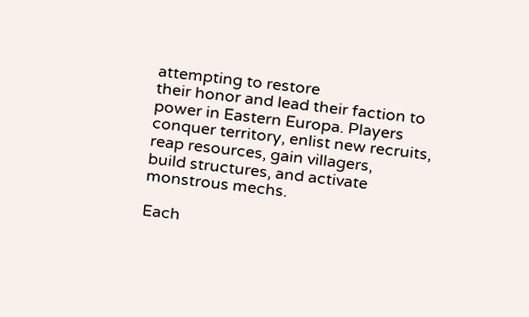attempting to restore
their honor and lead their faction to power in Eastern Europa. Players
conquer territory, enlist new recruits, reap resources, gain villagers,
build structures, and activate monstrous mechs.

Each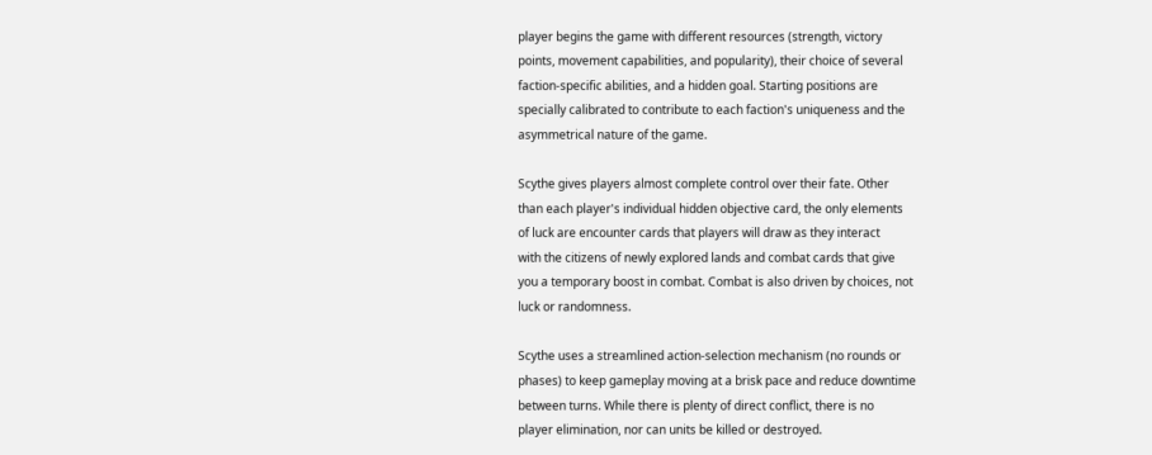player begins the game with different resources (strength, victory
points, movement capabilities, and popularity), their choice of several
faction-specific abilities, and a hidden goal. Starting positions are
specially calibrated to contribute to each faction's uniqueness and the
asymmetrical nature of the game.

Scythe gives players almost complete control over their fate. Other
than each player's individual hidden objective card, the only elements
of luck are encounter cards that players will draw as they interact
with the citizens of newly explored lands and combat cards that give
you a temporary boost in combat. Combat is also driven by choices, not
luck or randomness.

Scythe uses a streamlined action-selection mechanism (no rounds or
phases) to keep gameplay moving at a brisk pace and reduce downtime
between turns. While there is plenty of direct conflict, there is no
player elimination, nor can units be killed or destroyed.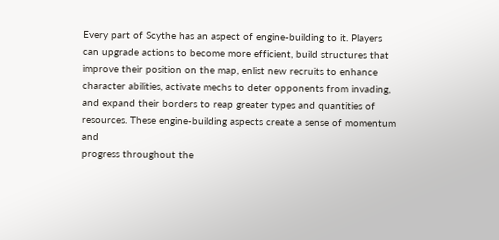Every part of Scythe has an aspect of engine-building to it. Players
can upgrade actions to become more efficient, build structures that
improve their position on the map, enlist new recruits to enhance
character abilities, activate mechs to deter opponents from invading,
and expand their borders to reap greater types and quantities of
resources. These engine-building aspects create a sense of momentum and
progress throughout the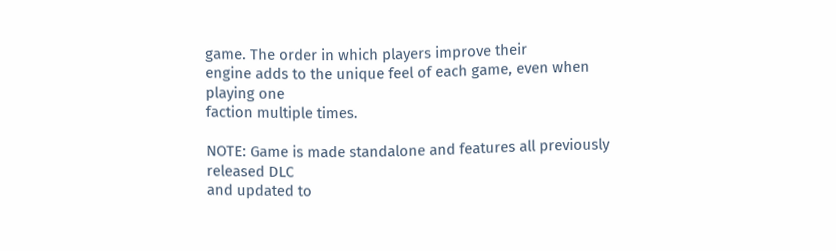game. The order in which players improve their
engine adds to the unique feel of each game, even when playing one
faction multiple times.

NOTE: Game is made standalone and features all previously released DLC
and updated to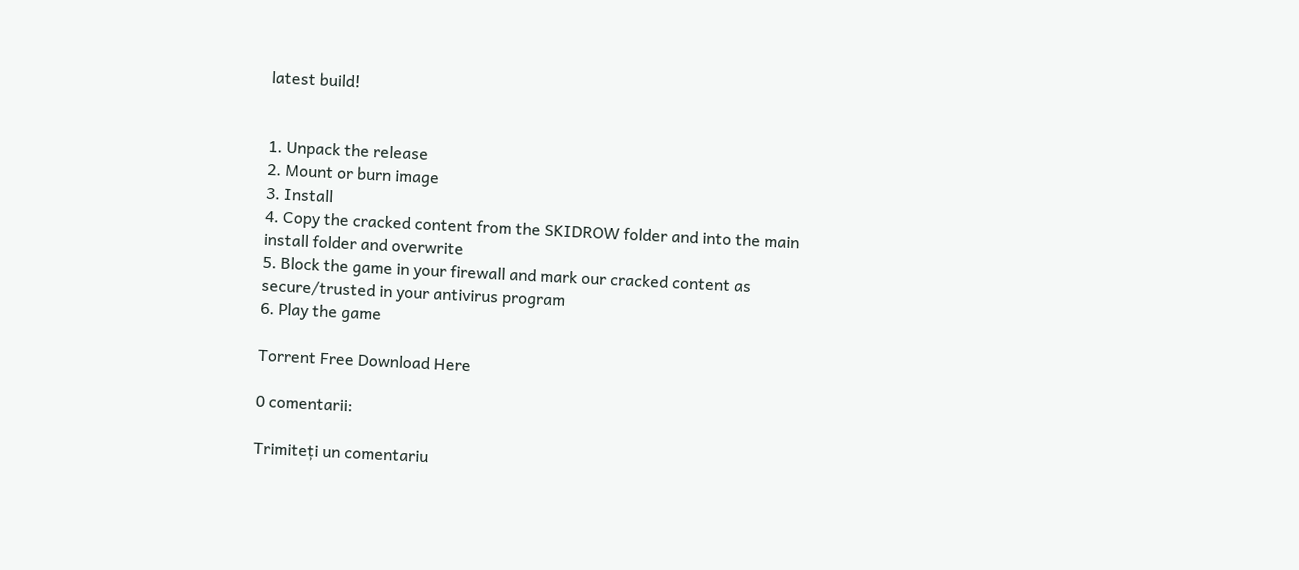latest build!


1. Unpack the release
2. Mount or burn image
3. Install
4. Copy the cracked content from the SKIDROW folder and into the main
install folder and overwrite
5. Block the game in your firewall and mark our cracked content as
secure/trusted in your antivirus program
6. Play the game

Torrent Free Download Here

0 comentarii:

Trimiteți un comentariu